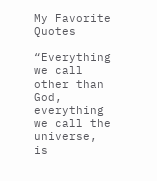My Favorite Quotes

“Everything we call other than God, everything we call the universe, is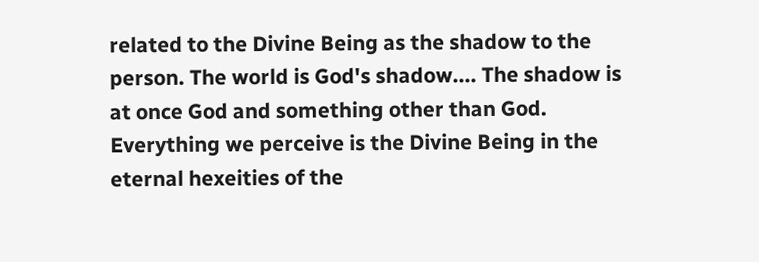related to the Divine Being as the shadow to the person. The world is God's shadow.... The shadow is at once God and something other than God. Everything we perceive is the Divine Being in the eternal hexeities of the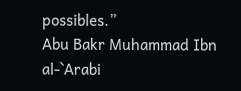possibles.”
Abu Bakr Muhammad Ibn al-`Arabi